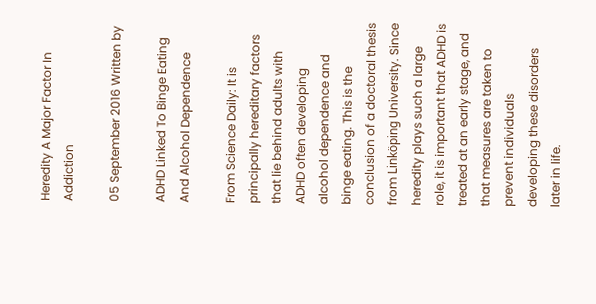Heredity A Major Factor In Addiction

05 September 2016 Written by

ADHD Linked To Binge Eating And Alcohol Dependence

From Science Daily: It is principally hereditary factors that lie behind adults with ADHD often developing alcohol dependence and binge eating. This is the conclusion of a doctoral thesis from Linköping University. Since heredity plays such a large role, it is important that ADHD is treated at an early stage, and that measures are taken to prevent individuals developing these disorders later in life.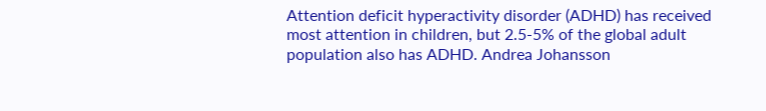Attention deficit hyperactivity disorder (ADHD) has received most attention in children, but 2.5-5% of the global adult population also has ADHD. Andrea Johansson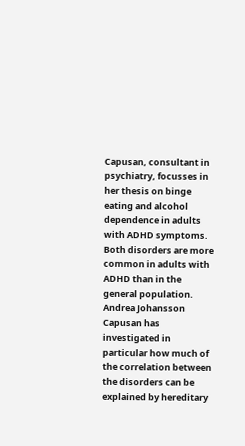Capusan, consultant in psychiatry, focusses in her thesis on binge eating and alcohol dependence in adults with ADHD symptoms. Both disorders are more common in adults with ADHD than in the general population. Andrea Johansson Capusan has investigated in particular how much of the correlation between the disorders can be explained by hereditary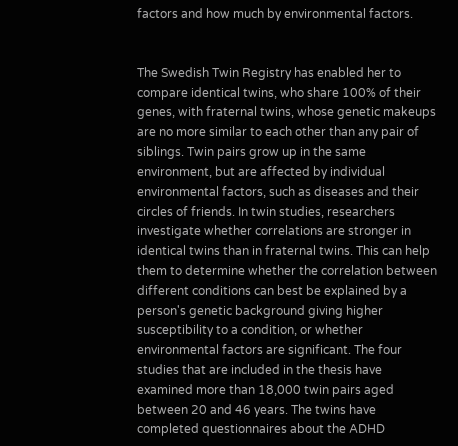factors and how much by environmental factors.


The Swedish Twin Registry has enabled her to compare identical twins, who share 100% of their genes, with fraternal twins, whose genetic makeups are no more similar to each other than any pair of siblings. Twin pairs grow up in the same environment, but are affected by individual environmental factors, such as diseases and their circles of friends. In twin studies, researchers investigate whether correlations are stronger in identical twins than in fraternal twins. This can help them to determine whether the correlation between different conditions can best be explained by a person's genetic background giving higher susceptibility to a condition, or whether environmental factors are significant. The four studies that are included in the thesis have examined more than 18,000 twin pairs aged between 20 and 46 years. The twins have completed questionnaires about the ADHD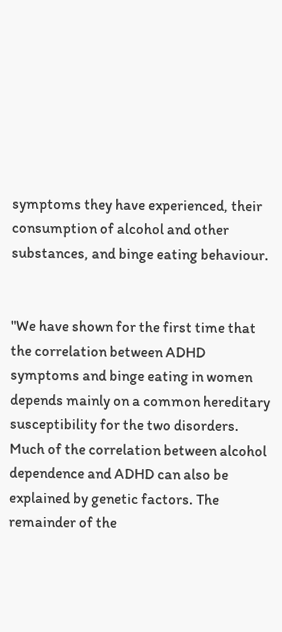symptoms they have experienced, their consumption of alcohol and other substances, and binge eating behaviour.


"We have shown for the first time that the correlation between ADHD symptoms and binge eating in women depends mainly on a common hereditary susceptibility for the two disorders. Much of the correlation between alcohol dependence and ADHD can also be explained by genetic factors. The remainder of the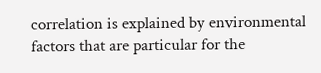correlation is explained by environmental factors that are particular for the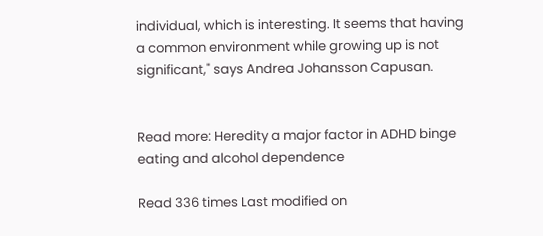individual, which is interesting. It seems that having a common environment while growing up is not significant," says Andrea Johansson Capusan.


Read more: Heredity a major factor in ADHD binge eating and alcohol dependence

Read 336 times Last modified on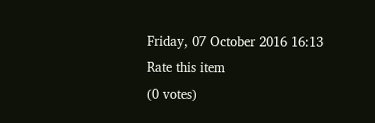Friday, 07 October 2016 16:13
Rate this item
(0 votes)